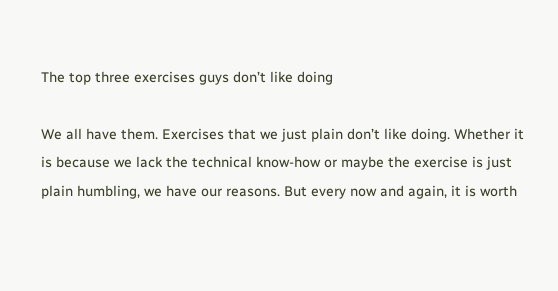The top three exercises guys don’t like doing

We all have them. Exercises that we just plain don’t like doing. Whether it is because we lack the technical know-how or maybe the exercise is just plain humbling, we have our reasons. But every now and again, it is worth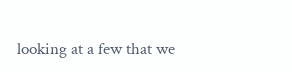looking at a few that we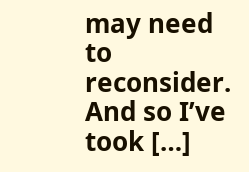may need to reconsider. And so I’ve took […]